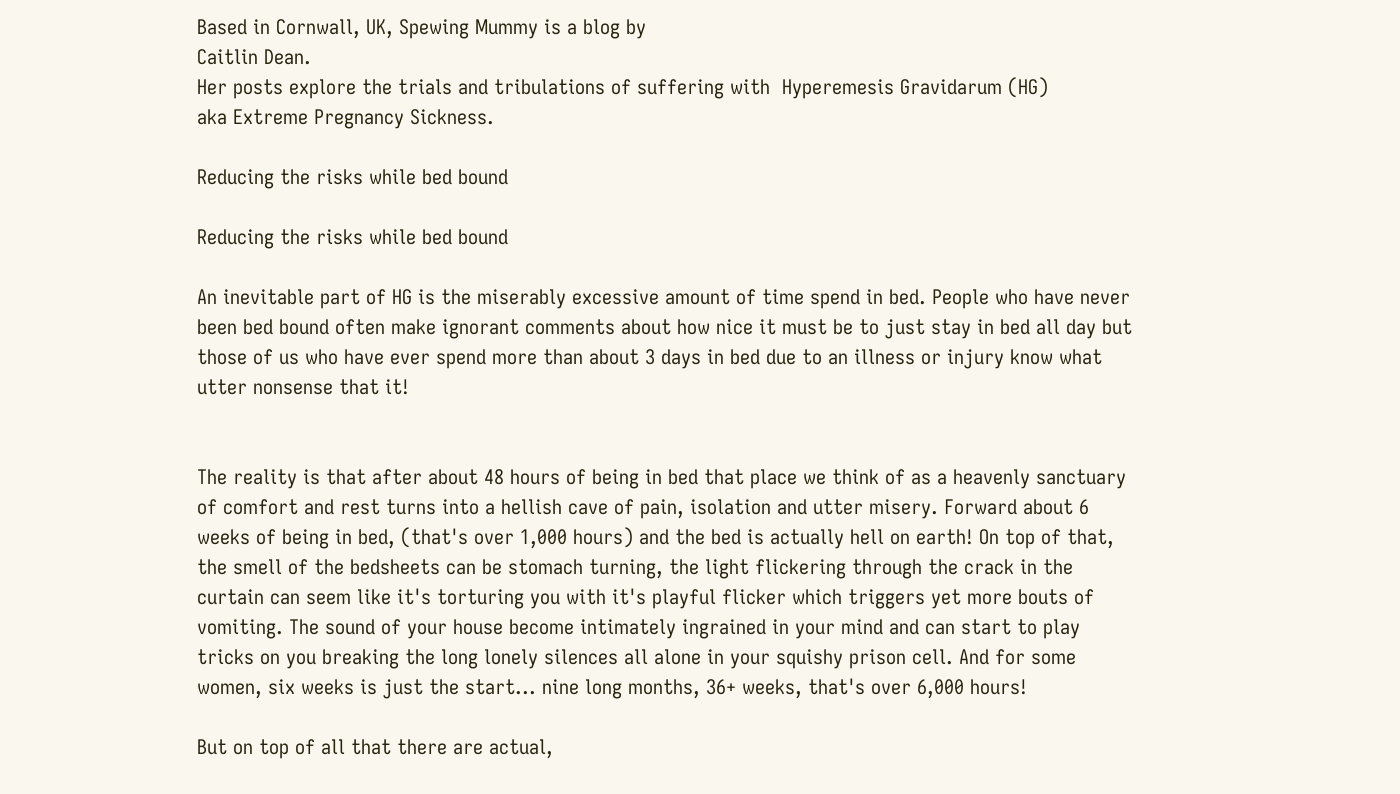Based in Cornwall, UK, Spewing Mummy is a blog by
Caitlin Dean.
Her posts explore the trials and tribulations of suffering with  Hyperemesis Gravidarum (HG)
aka Extreme Pregnancy Sickness.

Reducing the risks while bed bound

Reducing the risks while bed bound

An inevitable part of HG is the miserably excessive amount of time spend in bed. People who have never been bed bound often make ignorant comments about how nice it must be to just stay in bed all day but those of us who have ever spend more than about 3 days in bed due to an illness or injury know what utter nonsense that it!


The reality is that after about 48 hours of being in bed that place we think of as a heavenly sanctuary of comfort and rest turns into a hellish cave of pain, isolation and utter misery. Forward about 6 weeks of being in bed, (that's over 1,000 hours) and the bed is actually hell on earth! On top of that, the smell of the bedsheets can be stomach turning, the light flickering through the crack in the curtain can seem like it's torturing you with it's playful flicker which triggers yet more bouts of vomiting. The sound of your house become intimately ingrained in your mind and can start to play tricks on you breaking the long lonely silences all alone in your squishy prison cell. And for some women, six weeks is just the start... nine long months, 36+ weeks, that's over 6,000 hours!

But on top of all that there are actual,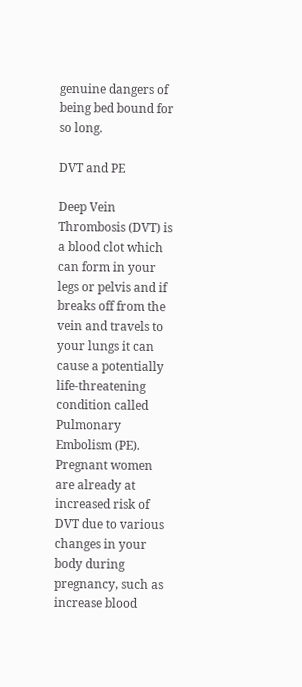genuine dangers of being bed bound for so long.

DVT and PE

Deep Vein Thrombosis (DVT) is a blood clot which can form in your legs or pelvis and if breaks off from the vein and travels to your lungs it can cause a potentially life-threatening condition called Pulmonary Embolism (PE). Pregnant women are already at increased risk of DVT due to various changes in your body during pregnancy, such as increase blood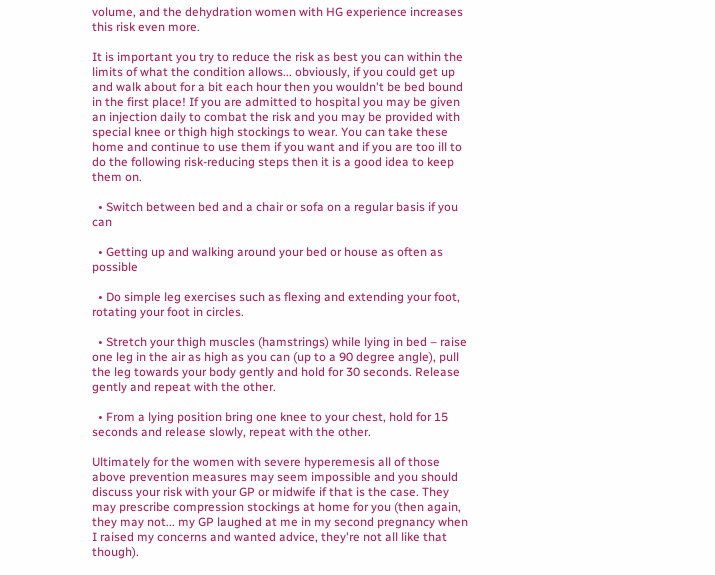volume, and the dehydration women with HG experience increases this risk even more.

It is important you try to reduce the risk as best you can within the limits of what the condition allows... obviously, if you could get up and walk about for a bit each hour then you wouldn't be bed bound in the first place! If you are admitted to hospital you may be given an injection daily to combat the risk and you may be provided with special knee or thigh high stockings to wear. You can take these home and continue to use them if you want and if you are too ill to do the following risk-reducing steps then it is a good idea to keep them on.

  • Switch between bed and a chair or sofa on a regular basis if you can

  • Getting up and walking around your bed or house as often as possible

  • Do simple leg exercises such as flexing and extending your foot, rotating your foot in circles.

  • Stretch your thigh muscles (hamstrings) while lying in bed – raise one leg in the air as high as you can (up to a 90 degree angle), pull the leg towards your body gently and hold for 30 seconds. Release gently and repeat with the other.

  • From a lying position bring one knee to your chest, hold for 15 seconds and release slowly, repeat with the other.

Ultimately for the women with severe hyperemesis all of those above prevention measures may seem impossible and you should discuss your risk with your GP or midwife if that is the case. They may prescribe compression stockings at home for you (then again, they may not... my GP laughed at me in my second pregnancy when I raised my concerns and wanted advice, they're not all like that though).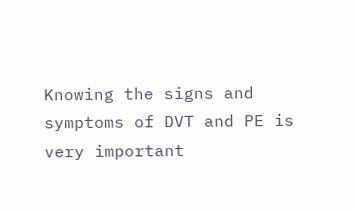Knowing the signs and symptoms of DVT and PE is very important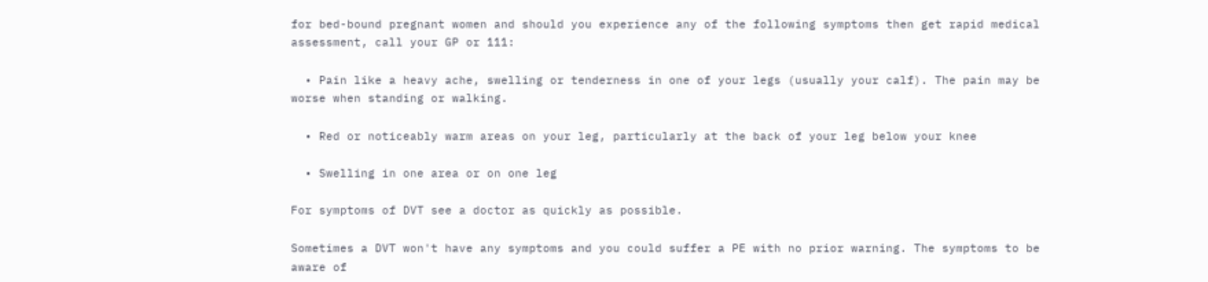for bed-bound pregnant women and should you experience any of the following symptoms then get rapid medical assessment, call your GP or 111:

  • Pain like a heavy ache, swelling or tenderness in one of your legs (usually your calf). The pain may be worse when standing or walking.

  • Red or noticeably warm areas on your leg, particularly at the back of your leg below your knee

  • Swelling in one area or on one leg

For symptoms of DVT see a doctor as quickly as possible.

Sometimes a DVT won't have any symptoms and you could suffer a PE with no prior warning. The symptoms to be aware of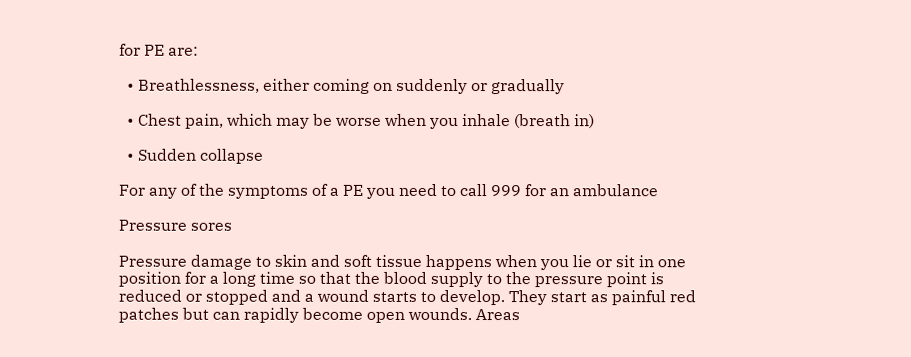for PE are:

  • Breathlessness, either coming on suddenly or gradually

  • Chest pain, which may be worse when you inhale (breath in)

  • Sudden collapse

For any of the symptoms of a PE you need to call 999 for an ambulance

Pressure sores

Pressure damage to skin and soft tissue happens when you lie or sit in one position for a long time so that the blood supply to the pressure point is reduced or stopped and a wound starts to develop. They start as painful red patches but can rapidly become open wounds. Areas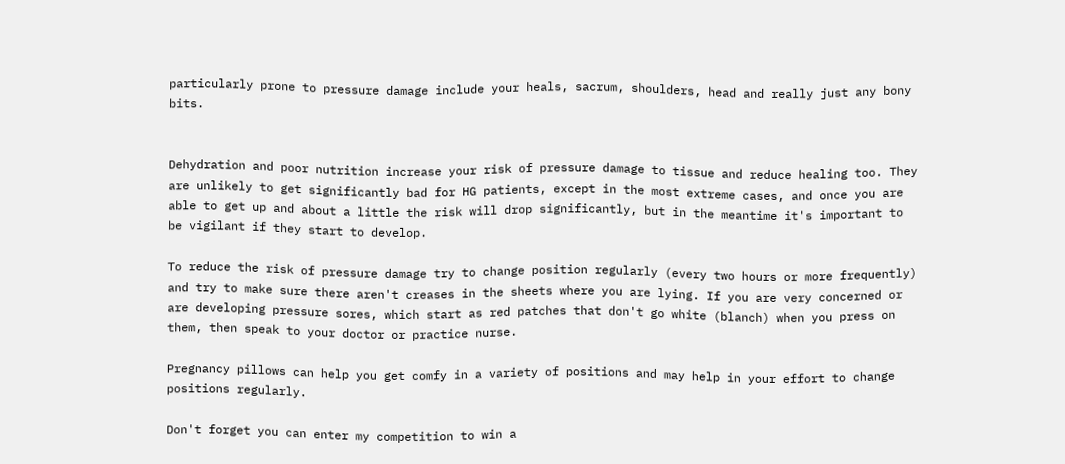particularly prone to pressure damage include your heals, sacrum, shoulders, head and really just any bony bits.


Dehydration and poor nutrition increase your risk of pressure damage to tissue and reduce healing too. They are unlikely to get significantly bad for HG patients, except in the most extreme cases, and once you are able to get up and about a little the risk will drop significantly, but in the meantime it's important to be vigilant if they start to develop.

To reduce the risk of pressure damage try to change position regularly (every two hours or more frequently) and try to make sure there aren't creases in the sheets where you are lying. If you are very concerned or are developing pressure sores, which start as red patches that don't go white (blanch) when you press on them, then speak to your doctor or practice nurse.

Pregnancy pillows can help you get comfy in a variety of positions and may help in your effort to change positions regularly.

Don't forget you can enter my competition to win a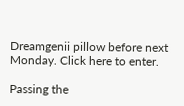Dreamgenii pillow before next Monday. Click here to enter.

Passing the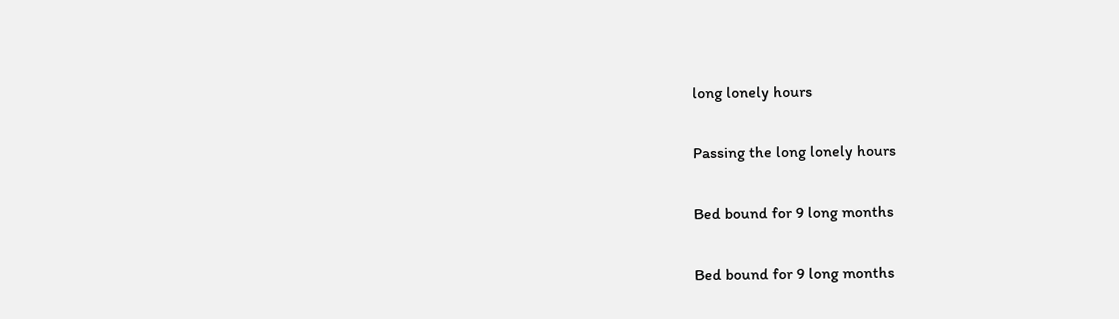long lonely hours

Passing the long lonely hours

Bed bound for 9 long months

Bed bound for 9 long months